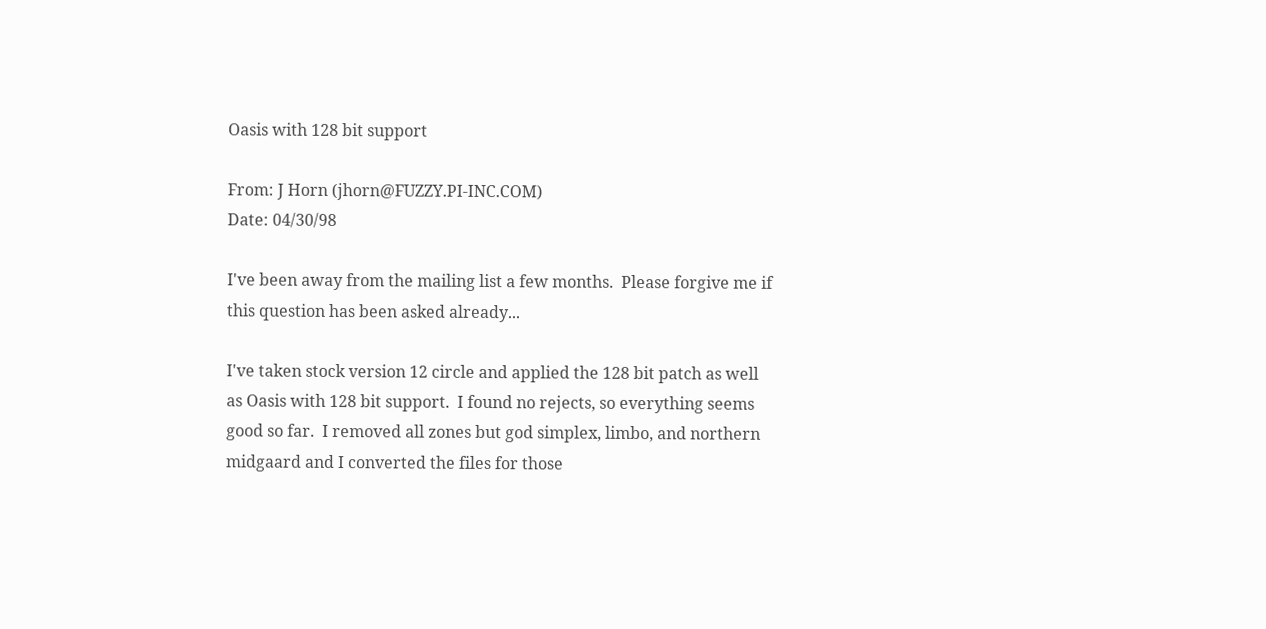Oasis with 128 bit support

From: J Horn (jhorn@FUZZY.PI-INC.COM)
Date: 04/30/98

I've been away from the mailing list a few months.  Please forgive me if
this question has been asked already...

I've taken stock version 12 circle and applied the 128 bit patch as well
as Oasis with 128 bit support.  I found no rejects, so everything seems
good so far.  I removed all zones but god simplex, limbo, and northern
midgaard and I converted the files for those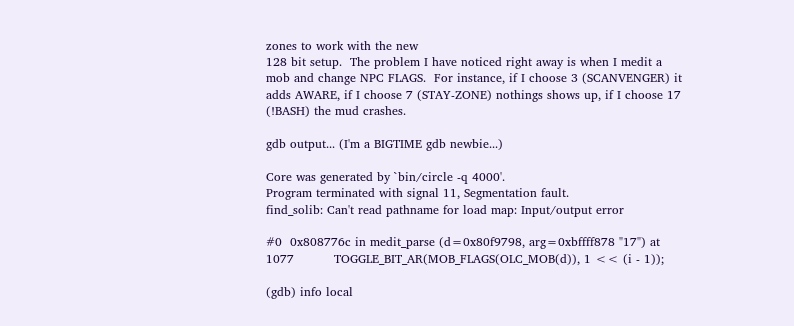zones to work with the new
128 bit setup.  The problem I have noticed right away is when I medit a
mob and change NPC FLAGS.  For instance, if I choose 3 (SCANVENGER) it
adds AWARE, if I choose 7 (STAY-ZONE) nothings shows up, if I choose 17
(!BASH) the mud crashes.

gdb output... (I'm a BIGTIME gdb newbie...)

Core was generated by `bin/circle -q 4000'.
Program terminated with signal 11, Segmentation fault.
find_solib: Can't read pathname for load map: Input/output error

#0  0x808776c in medit_parse (d=0x80f9798, arg=0xbffff878 "17") at
1077          TOGGLE_BIT_AR(MOB_FLAGS(OLC_MOB(d)), 1 << (i - 1));

(gdb) info local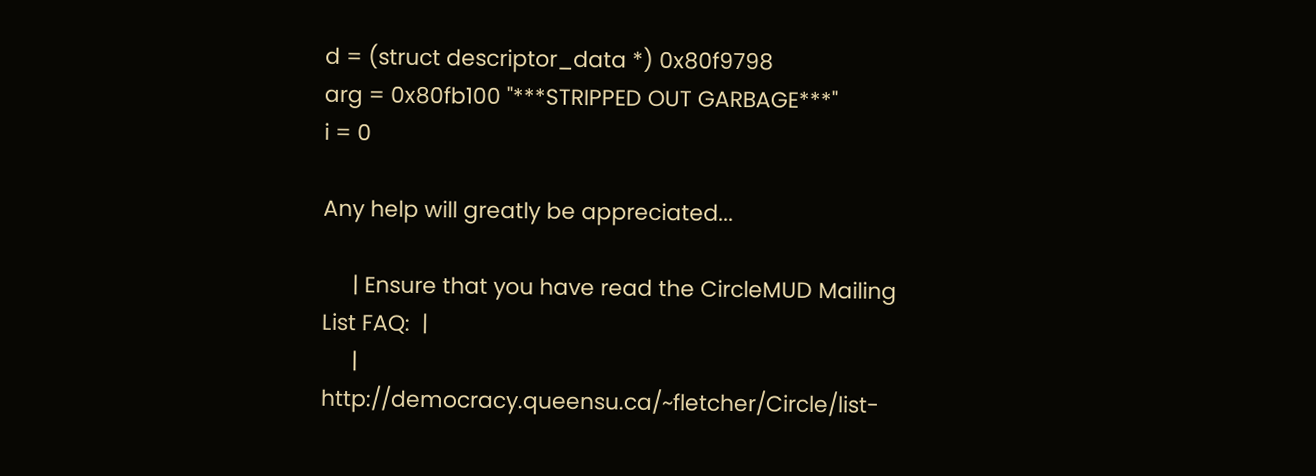d = (struct descriptor_data *) 0x80f9798
arg = 0x80fb100 "***STRIPPED OUT GARBAGE***"
i = 0

Any help will greatly be appreciated...

     | Ensure that you have read the CircleMUD Mailing List FAQ:  |
     | http://democracy.queensu.ca/~fletcher/Circle/list-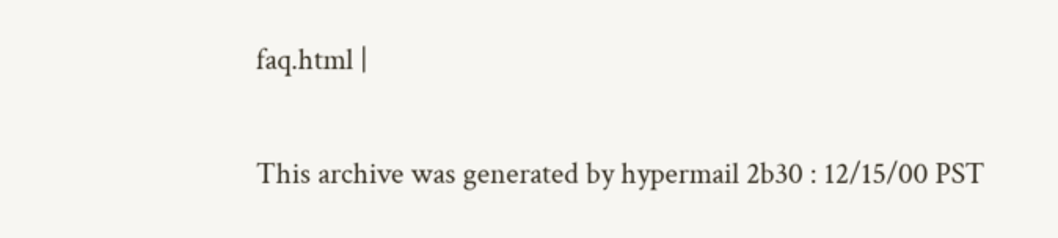faq.html |

This archive was generated by hypermail 2b30 : 12/15/00 PST